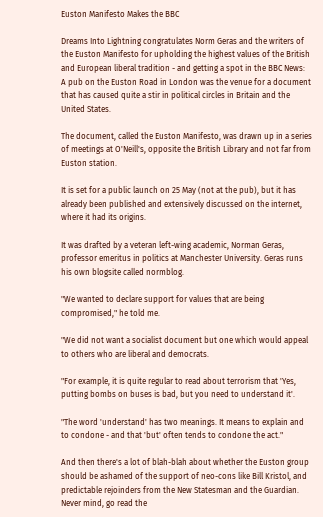Euston Manifesto Makes the BBC

Dreams Into Lightning congratulates Norm Geras and the writers of the Euston Manifesto for upholding the highest values of the British and European liberal tradition - and getting a spot in the BBC News:
A pub on the Euston Road in London was the venue for a document that has caused quite a stir in political circles in Britain and the United States.

The document, called the Euston Manifesto, was drawn up in a series of meetings at O'Neill's, opposite the British Library and not far from Euston station.

It is set for a public launch on 25 May (not at the pub), but it has already been published and extensively discussed on the internet, where it had its origins.

It was drafted by a veteran left-wing academic, Norman Geras, professor emeritus in politics at Manchester University. Geras runs his own blogsite called normblog.

"We wanted to declare support for values that are being compromised," he told me.

"We did not want a socialist document but one which would appeal to others who are liberal and democrats.

"For example, it is quite regular to read about terrorism that 'Yes, putting bombs on buses is bad, but you need to understand it'.

"The word 'understand' has two meanings. It means to explain and to condone - and that 'but' often tends to condone the act."

And then there's a lot of blah-blah about whether the Euston group should be ashamed of the support of neo-cons like Bill Kristol, and predictable rejoinders from the New Statesman and the Guardian. Never mind, go read the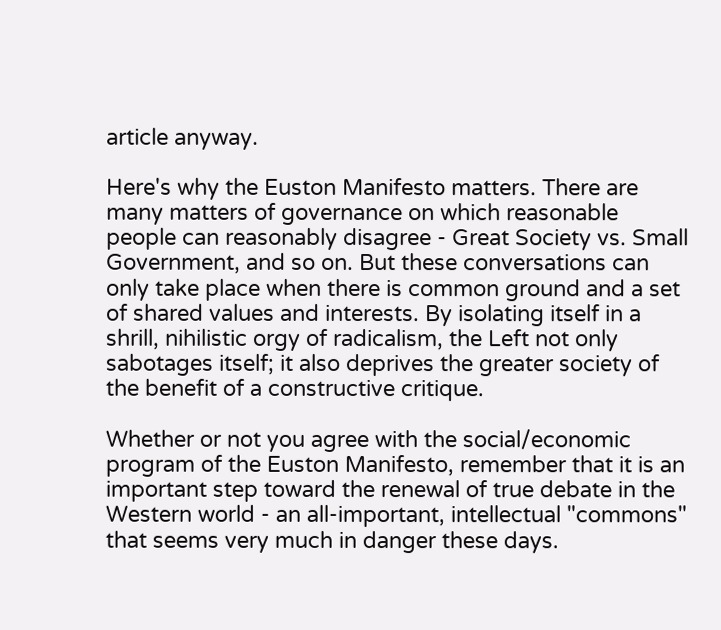article anyway.

Here's why the Euston Manifesto matters. There are many matters of governance on which reasonable people can reasonably disagree - Great Society vs. Small Government, and so on. But these conversations can only take place when there is common ground and a set of shared values and interests. By isolating itself in a shrill, nihilistic orgy of radicalism, the Left not only sabotages itself; it also deprives the greater society of the benefit of a constructive critique.

Whether or not you agree with the social/economic program of the Euston Manifesto, remember that it is an important step toward the renewal of true debate in the Western world - an all-important, intellectual "commons" that seems very much in danger these days.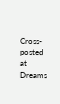Cross-posted at Dreams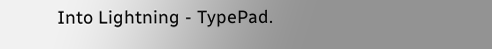Into Lightning - TypePad.